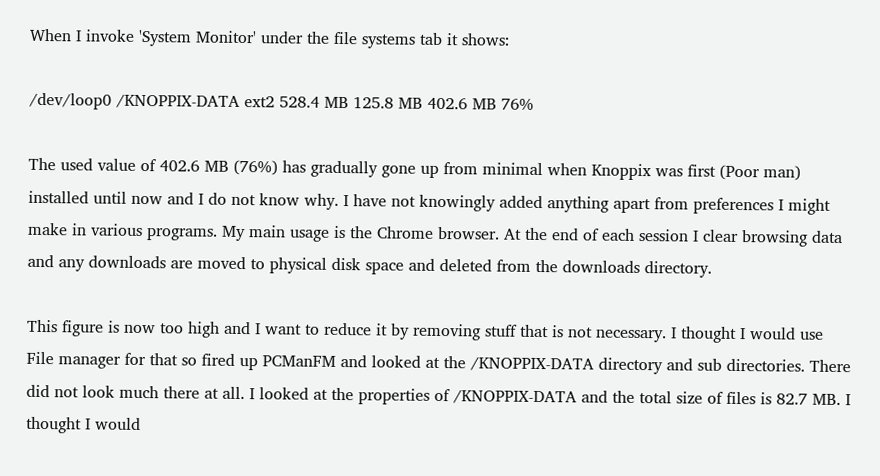When I invoke 'System Monitor' under the file systems tab it shows:

/dev/loop0 /KNOPPIX-DATA ext2 528.4 MB 125.8 MB 402.6 MB 76%

The used value of 402.6 MB (76%) has gradually gone up from minimal when Knoppix was first (Poor man) installed until now and I do not know why. I have not knowingly added anything apart from preferences I might make in various programs. My main usage is the Chrome browser. At the end of each session I clear browsing data and any downloads are moved to physical disk space and deleted from the downloads directory.

This figure is now too high and I want to reduce it by removing stuff that is not necessary. I thought I would use File manager for that so fired up PCManFM and looked at the /KNOPPIX-DATA directory and sub directories. There did not look much there at all. I looked at the properties of /KNOPPIX-DATA and the total size of files is 82.7 MB. I thought I would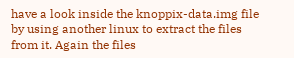have a look inside the knoppix-data.img file by using another linux to extract the files from it. Again the files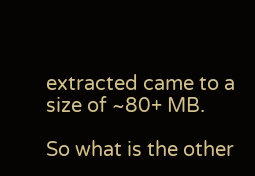extracted came to a size of ~80+ MB.

So what is the other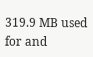319.9 MB used for and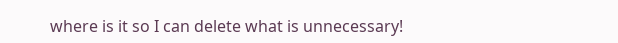where is it so I can delete what is unnecessary!